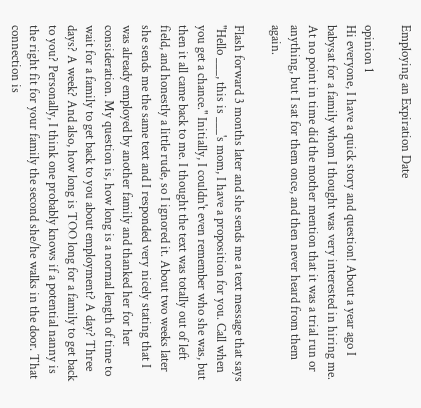Employing an Expiration Date

opinion 1
Hi everyone, I have a quick story and question! About a year ago I babysat for a family whom I thought was very interested in hiring me. At no point in time did the mother mention that it was a trial run or anything, but I sat for them once, and then never heard from them again.

Flash forward 3 months later and she sends me a text message that says "Hello ___, this is ___'s mom, I have a proposition for you. Call when you get a chance." Initially, I couldn't even remember who she was, but then it all came back to me. I thought the text was totally out of left field, and honestly a little rude, so I ignored it. About two weeks later she sends me the same text and I responded very nicely stating that I was already employed by another family and thanked her for her consideration. My question is, how long is a normal length of time to wait for a family to get back to you about employment? A day? Three days? A week? And also, how long is TOO long for a family to get back to you? Personally, I think one probably knows if a potential nanny is the right fit for your family the second she/he walks in the door. That connection is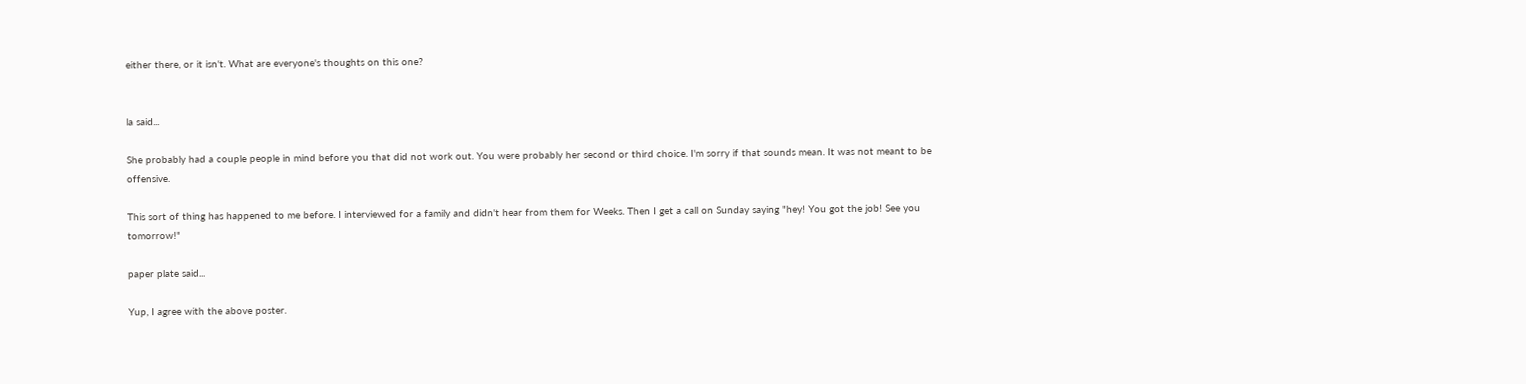either there, or it isn't. What are everyone's thoughts on this one?


la said...

She probably had a couple people in mind before you that did not work out. You were probably her second or third choice. I'm sorry if that sounds mean. It was not meant to be offensive.

This sort of thing has happened to me before. I interviewed for a family and didn't hear from them for Weeks. Then I get a call on Sunday saying "hey! You got the job! See you tomorrow!"

paper plate said...

Yup, I agree with the above poster.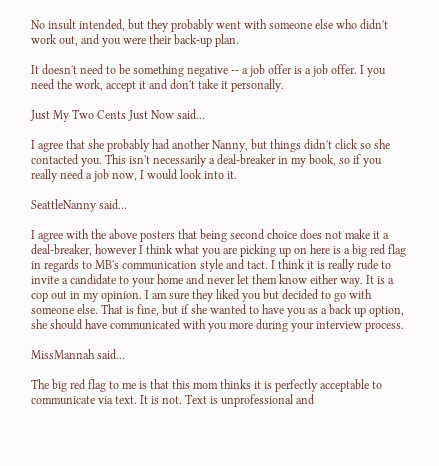No insult intended, but they probably went with someone else who didn't work out, and you were their back-up plan.

It doesn't need to be something negative -- a job offer is a job offer. I you need the work, accept it and don't take it personally.

Just My Two Cents Just Now said...

I agree that she probably had another Nanny, but things didn't click so she contacted you. This isn't necessarily a deal-breaker in my book, so if you really need a job now, I would look into it.

SeattleNanny said...

I agree with the above posters that being second choice does not make it a deal-breaker, however I think what you are picking up on here is a big red flag in regards to MB's communication style and tact. I think it is really rude to invite a candidate to your home and never let them know either way. It is a cop out in my opinion. I am sure they liked you but decided to go with someone else. That is fine, but if she wanted to have you as a back up option, she should have communicated with you more during your interview process.

MissMannah said...

The big red flag to me is that this mom thinks it is perfectly acceptable to communicate via text. It is not. Text is unprofessional and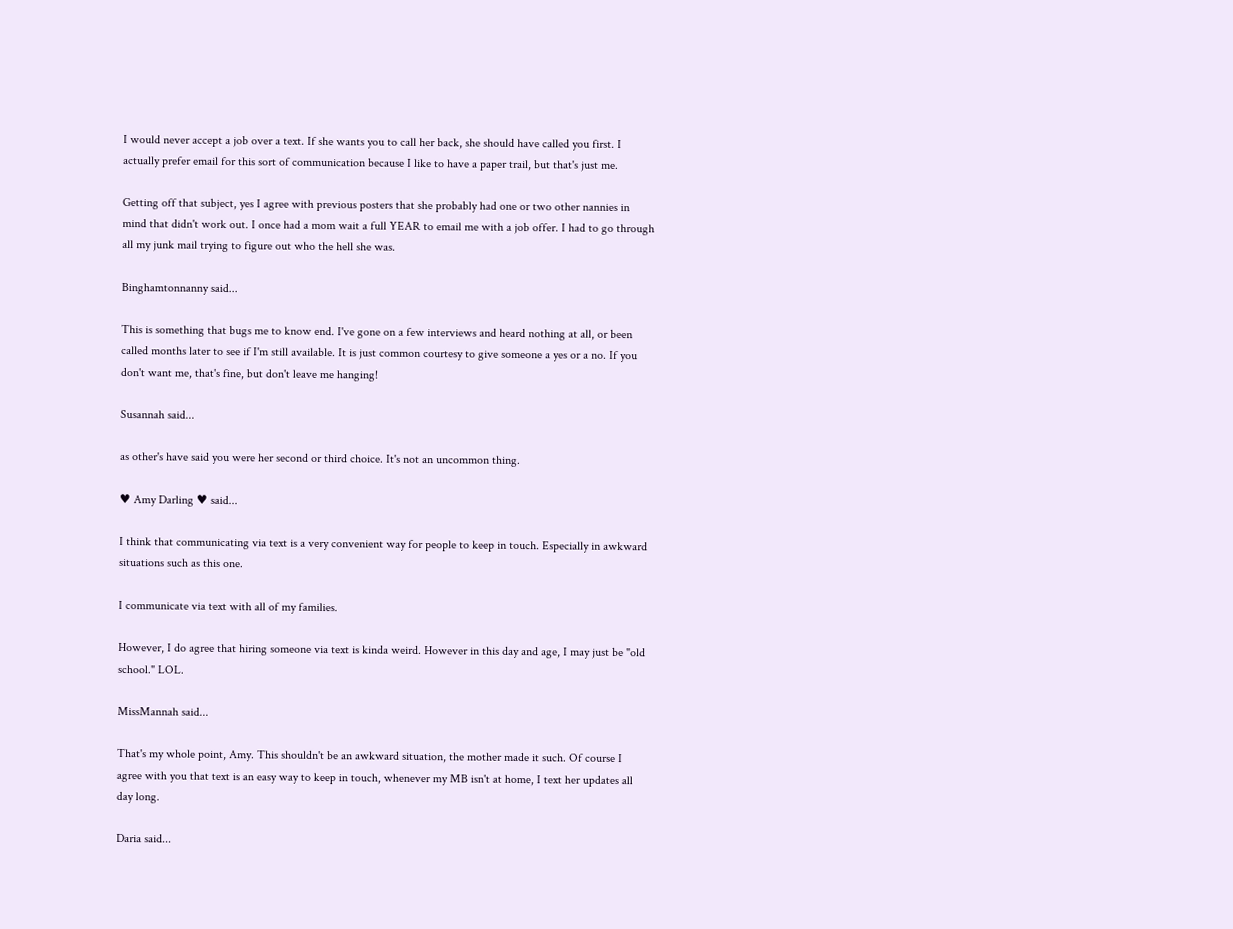I would never accept a job over a text. If she wants you to call her back, she should have called you first. I actually prefer email for this sort of communication because I like to have a paper trail, but that's just me.

Getting off that subject, yes I agree with previous posters that she probably had one or two other nannies in mind that didn't work out. I once had a mom wait a full YEAR to email me with a job offer. I had to go through all my junk mail trying to figure out who the hell she was.

Binghamtonnanny said...

This is something that bugs me to know end. I've gone on a few interviews and heard nothing at all, or been called months later to see if I'm still available. It is just common courtesy to give someone a yes or a no. If you don't want me, that's fine, but don't leave me hanging!

Susannah said...

as other's have said you were her second or third choice. It's not an uncommon thing.

♥ Amy Darling ♥ said...

I think that communicating via text is a very convenient way for people to keep in touch. Especially in awkward situations such as this one.

I communicate via text with all of my families.

However, I do agree that hiring someone via text is kinda weird. However in this day and age, I may just be "old school." LOL.

MissMannah said...

That's my whole point, Amy. This shouldn't be an awkward situation, the mother made it such. Of course I agree with you that text is an easy way to keep in touch, whenever my MB isn't at home, I text her updates all day long.

Daria said...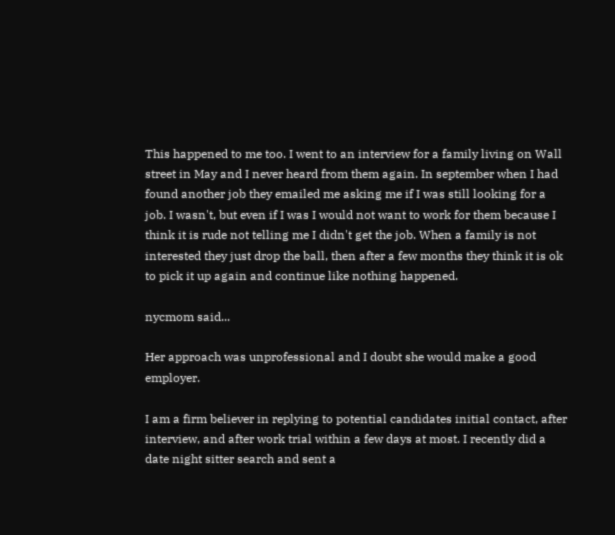This happened to me too. I went to an interview for a family living on Wall street in May and I never heard from them again. In september when I had found another job they emailed me asking me if I was still looking for a job. I wasn't, but even if I was I would not want to work for them because I think it is rude not telling me I didn't get the job. When a family is not interested they just drop the ball, then after a few months they think it is ok to pick it up again and continue like nothing happened.

nycmom said...

Her approach was unprofessional and I doubt she would make a good employer.

I am a firm believer in replying to potential candidates initial contact, after interview, and after work trial within a few days at most. I recently did a date night sitter search and sent a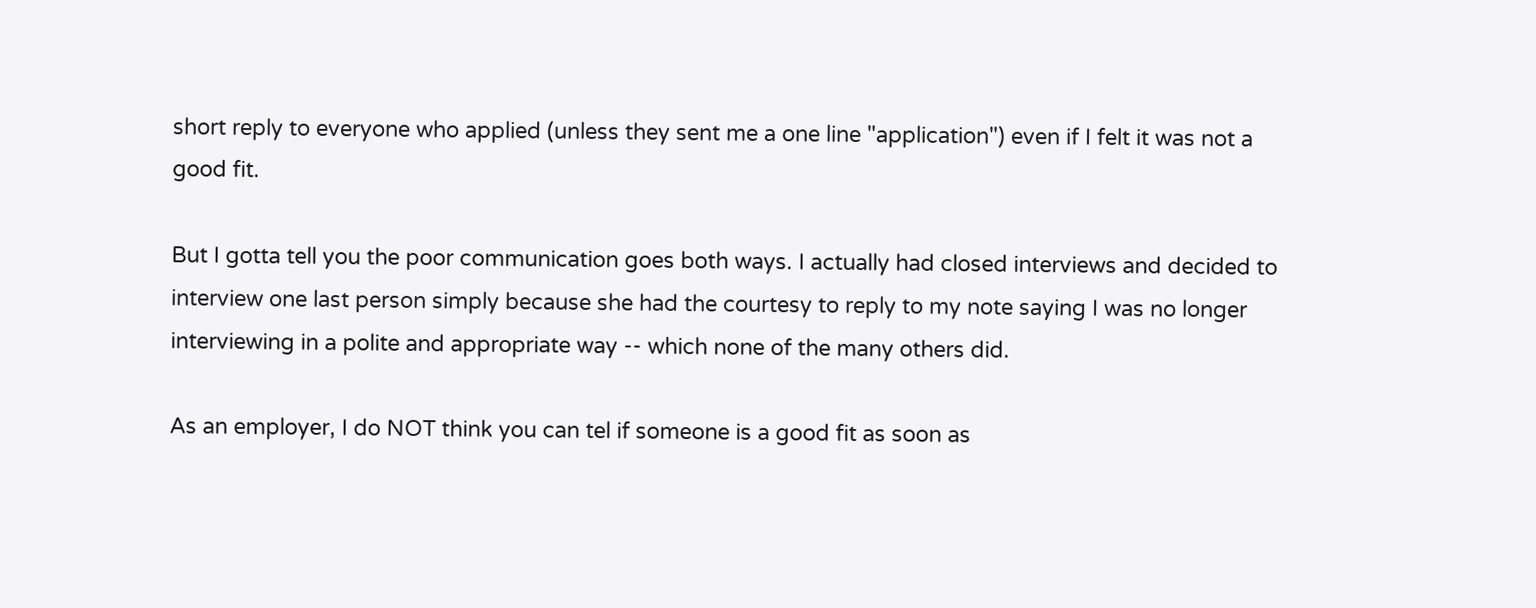short reply to everyone who applied (unless they sent me a one line "application") even if I felt it was not a good fit.

But I gotta tell you the poor communication goes both ways. I actually had closed interviews and decided to interview one last person simply because she had the courtesy to reply to my note saying I was no longer interviewing in a polite and appropriate way -- which none of the many others did.

As an employer, I do NOT think you can tel if someone is a good fit as soon as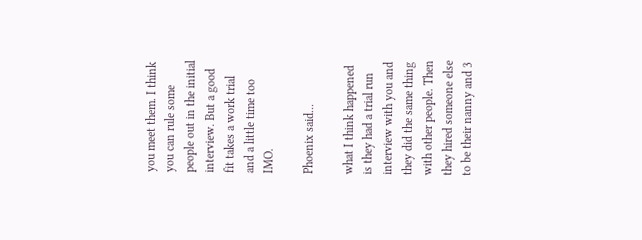you meet them. I think you can rule some people out in the initial interview. But a good fit takes a work trial and a little time too IMO.

Phoenix said...

what I think happened is they had a trial run interview with you and they did the same thing with other people. Then they hired someone else to be their nanny and 3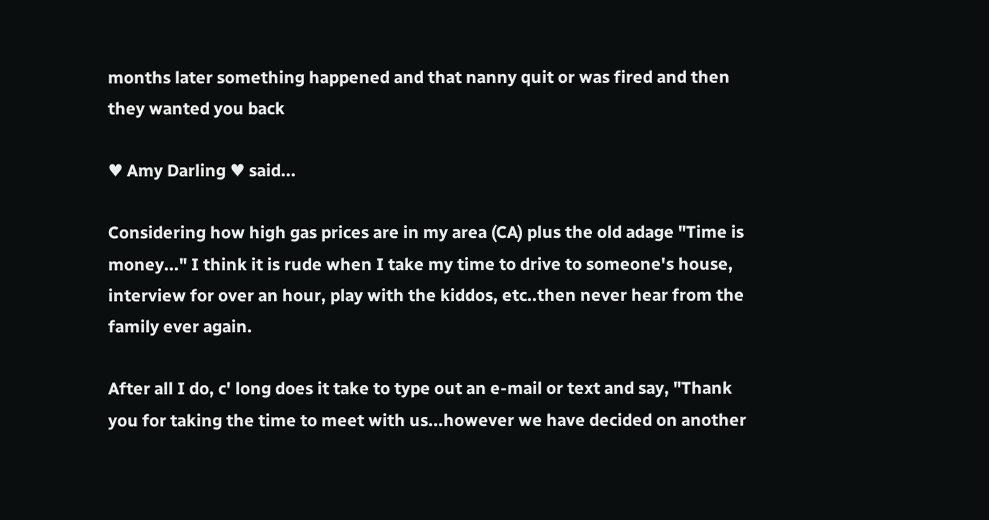months later something happened and that nanny quit or was fired and then they wanted you back

♥ Amy Darling ♥ said...

Considering how high gas prices are in my area (CA) plus the old adage "Time is money..." I think it is rude when I take my time to drive to someone's house, interview for over an hour, play with the kiddos, etc..then never hear from the family ever again.

After all I do, c' long does it take to type out an e-mail or text and say, "Thank you for taking the time to meet with us...however we have decided on another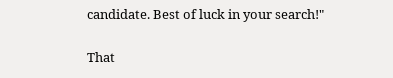candidate. Best of luck in your search!"

That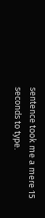sentence took me a mere 15 seconds to type.